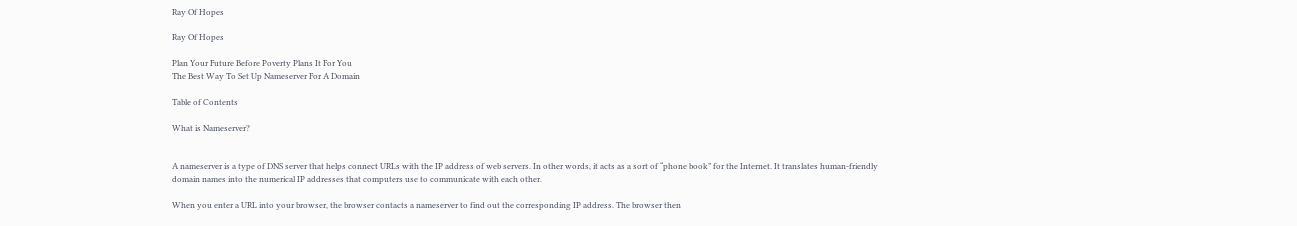Ray Of Hopes

Ray Of Hopes

Plan Your Future Before Poverty Plans It For You
The Best Way To Set Up Nameserver For A Domain

Table of Contents

What is Nameserver?


A nameserver is a type of DNS server that helps connect URLs with the IP address of web servers. In other words, it acts as a sort of “phone book” for the Internet. It translates human-friendly domain names into the numerical IP addresses that computers use to communicate with each other.

When you enter a URL into your browser, the browser contacts a nameserver to find out the corresponding IP address. The browser then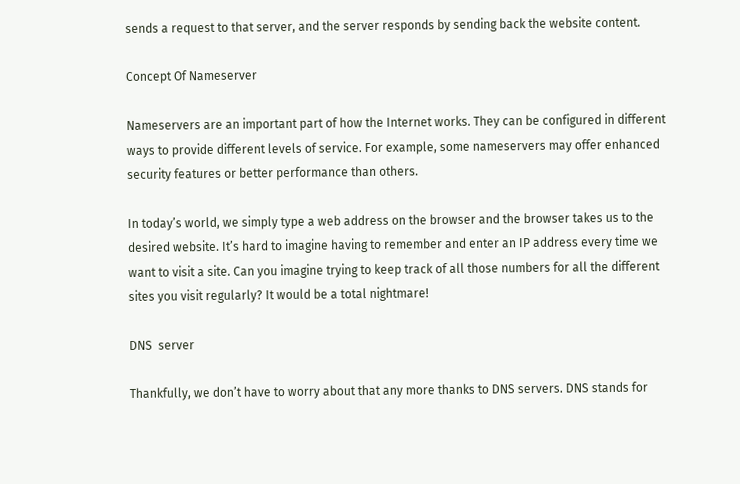sends a request to that server, and the server responds by sending back the website content.

Concept Of Nameserver

Nameservers are an important part of how the Internet works. They can be configured in different ways to provide different levels of service. For example, some nameservers may offer enhanced security features or better performance than others.

In today’s world, we simply type a web address on the browser and the browser takes us to the desired website. It’s hard to imagine having to remember and enter an IP address every time we want to visit a site. Can you imagine trying to keep track of all those numbers for all the different sites you visit regularly? It would be a total nightmare!

DNS  server

Thankfully, we don’t have to worry about that any more thanks to DNS servers. DNS stands for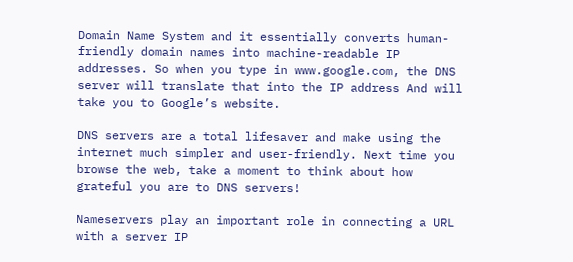Domain Name System and it essentially converts human-friendly domain names into machine-readable IP addresses. So when you type in www.google.com, the DNS server will translate that into the IP address And will take you to Google’s website.

DNS servers are a total lifesaver and make using the internet much simpler and user-friendly. Next time you browse the web, take a moment to think about how grateful you are to DNS servers!

Nameservers play an important role in connecting a URL with a server IP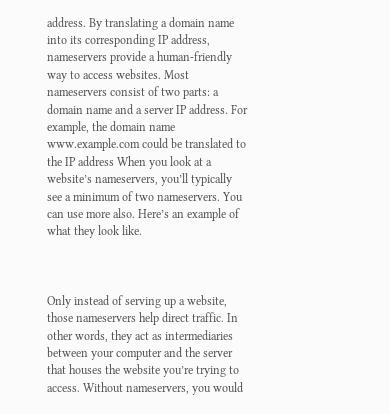address. By translating a domain name into its corresponding IP address, nameservers provide a human-friendly way to access websites. Most nameservers consist of two parts: a domain name and a server IP address. For example, the domain name www.example.com could be translated to the IP address When you look at a website’s nameservers, you’ll typically see a minimum of two nameservers. You can use more also. Here’s an example of what they look like.



Only instead of serving up a website, those nameservers help direct traffic. In other words, they act as intermediaries between your computer and the server that houses the website you’re trying to access. Without nameservers, you would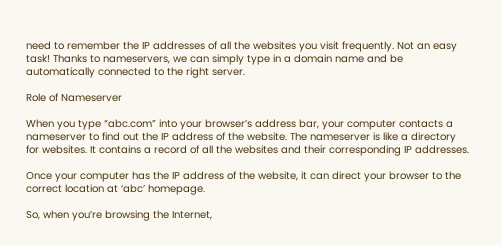need to remember the IP addresses of all the websites you visit frequently. Not an easy task! Thanks to nameservers, we can simply type in a domain name and be automatically connected to the right server.

Role of Nameserver

When you type “abc.com” into your browser’s address bar, your computer contacts a nameserver to find out the IP address of the website. The nameserver is like a directory for websites. It contains a record of all the websites and their corresponding IP addresses.

Once your computer has the IP address of the website, it can direct your browser to the correct location at ‘abc’ homepage.

So, when you’re browsing the Internet,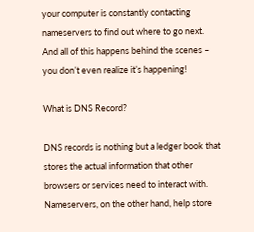your computer is constantly contacting nameservers to find out where to go next. And all of this happens behind the scenes – you don’t even realize it’s happening!

What is DNS Record?

DNS records is nothing but a ledger book that stores the actual information that other browsers or services need to interact with. Nameservers, on the other hand, help store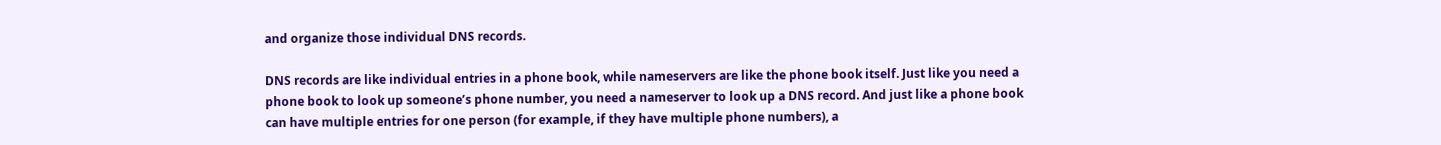and organize those individual DNS records.

DNS records are like individual entries in a phone book, while nameservers are like the phone book itself. Just like you need a phone book to look up someone’s phone number, you need a nameserver to look up a DNS record. And just like a phone book can have multiple entries for one person (for example, if they have multiple phone numbers), a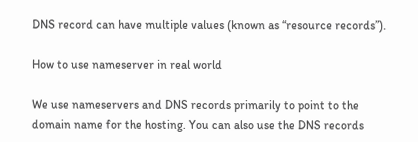DNS record can have multiple values (known as “resource records”).

How to use nameserver in real world

We use nameservers and DNS records primarily to point to the domain name for the hosting. You can also use the DNS records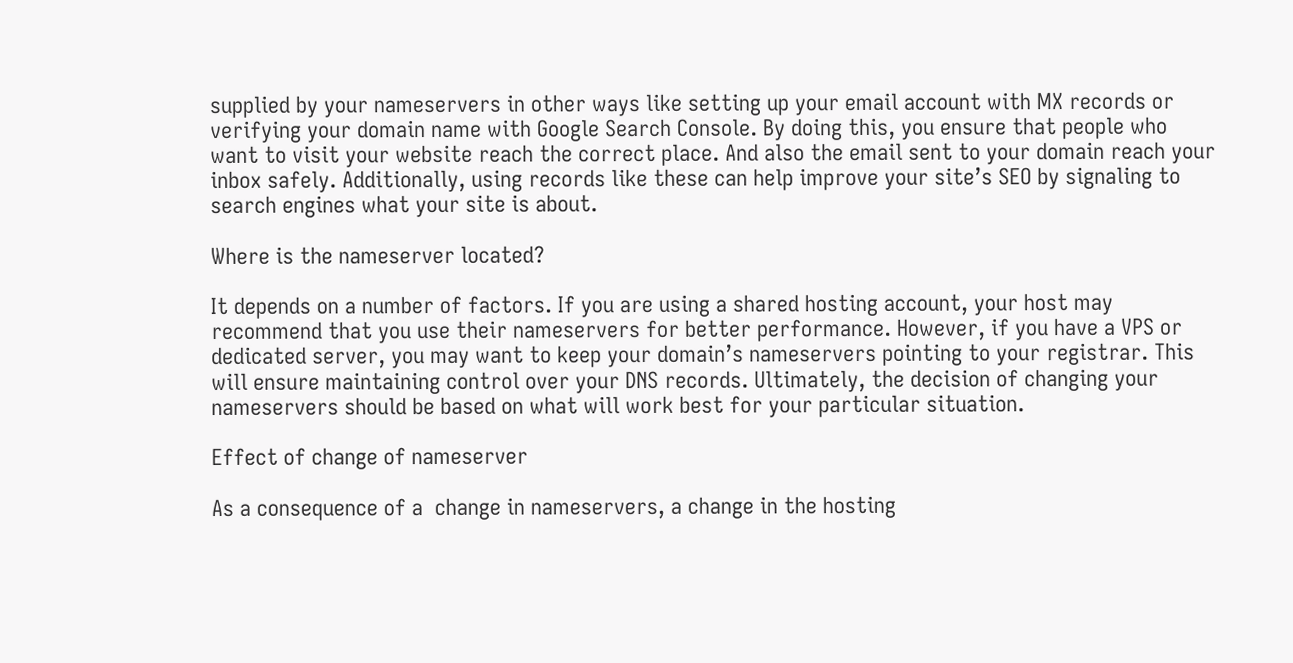supplied by your nameservers in other ways like setting up your email account with MX records or verifying your domain name with Google Search Console. By doing this, you ensure that people who want to visit your website reach the correct place. And also the email sent to your domain reach your inbox safely. Additionally, using records like these can help improve your site’s SEO by signaling to search engines what your site is about.

Where is the nameserver located?

It depends on a number of factors. If you are using a shared hosting account, your host may recommend that you use their nameservers for better performance. However, if you have a VPS or dedicated server, you may want to keep your domain’s nameservers pointing to your registrar. This will ensure maintaining control over your DNS records. Ultimately, the decision of changing your nameservers should be based on what will work best for your particular situation.

Effect of change of nameserver

As a consequence of a  change in nameservers, a change in the hosting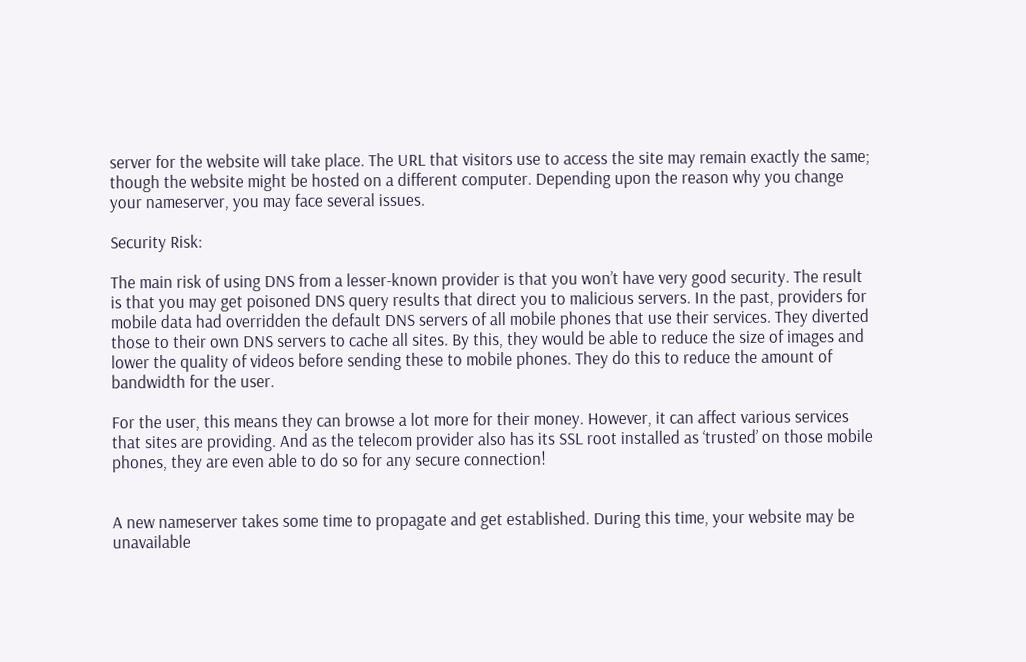server for the website will take place. The URL that visitors use to access the site may remain exactly the same; though the website might be hosted on a different computer. Depending upon the reason why you change your nameserver, you may face several issues.

Security Risk:

The main risk of using DNS from a lesser-known provider is that you won’t have very good security. The result is that you may get poisoned DNS query results that direct you to malicious servers. In the past, providers for mobile data had overridden the default DNS servers of all mobile phones that use their services. They diverted those to their own DNS servers to cache all sites. By this, they would be able to reduce the size of images and lower the quality of videos before sending these to mobile phones. They do this to reduce the amount of bandwidth for the user.

For the user, this means they can browse a lot more for their money. However, it can affect various services that sites are providing. And as the telecom provider also has its SSL root installed as ‘trusted’ on those mobile phones, they are even able to do so for any secure connection!


A new nameserver takes some time to propagate and get established. During this time, your website may be unavailable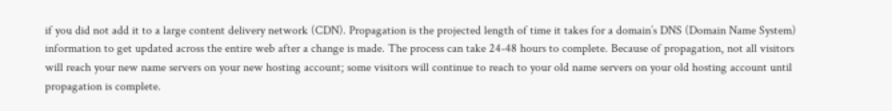if you did not add it to a large content delivery network (CDN). Propagation is the projected length of time it takes for a domain’s DNS (Domain Name System) information to get updated across the entire web after a change is made. The process can take 24-48 hours to complete. Because of propagation, not all visitors will reach your new name servers on your new hosting account; some visitors will continue to reach to your old name servers on your old hosting account until propagation is complete.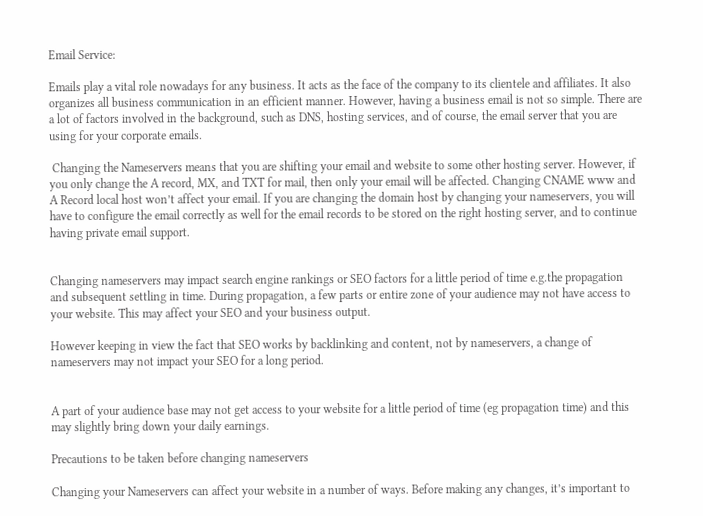Email Service:

Emails play a vital role nowadays for any business. It acts as the face of the company to its clientele and affiliates. It also organizes all business communication in an efficient manner. However, having a business email is not so simple. There are a lot of factors involved in the background, such as DNS, hosting services, and of course, the email server that you are using for your corporate emails.

 Changing the Nameservers means that you are shifting your email and website to some other hosting server. However, if you only change the A record, MX, and TXT for mail, then only your email will be affected. Changing CNAME www and A Record local host won’t affect your email. If you are changing the domain host by changing your nameservers, you will have to configure the email correctly as well for the email records to be stored on the right hosting server, and to continue having private email support.


Changing nameservers may impact search engine rankings or SEO factors for a little period of time e.g.the propagation and subsequent settling in time. During propagation, a few parts or entire zone of your audience may not have access to your website. This may affect your SEO and your business output.

However keeping in view the fact that SEO works by backlinking and content, not by nameservers, a change of nameservers may not impact your SEO for a long period.


A part of your audience base may not get access to your website for a little period of time (eg propagation time) and this may slightly bring down your daily earnings.

Precautions to be taken before changing nameservers

Changing your Nameservers can affect your website in a number of ways. Before making any changes, it’s important to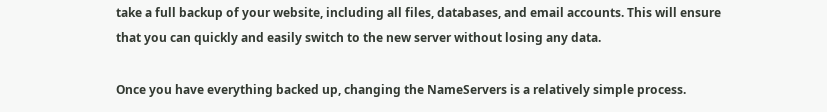take a full backup of your website, including all files, databases, and email accounts. This will ensure that you can quickly and easily switch to the new server without losing any data.

Once you have everything backed up, changing the NameServers is a relatively simple process.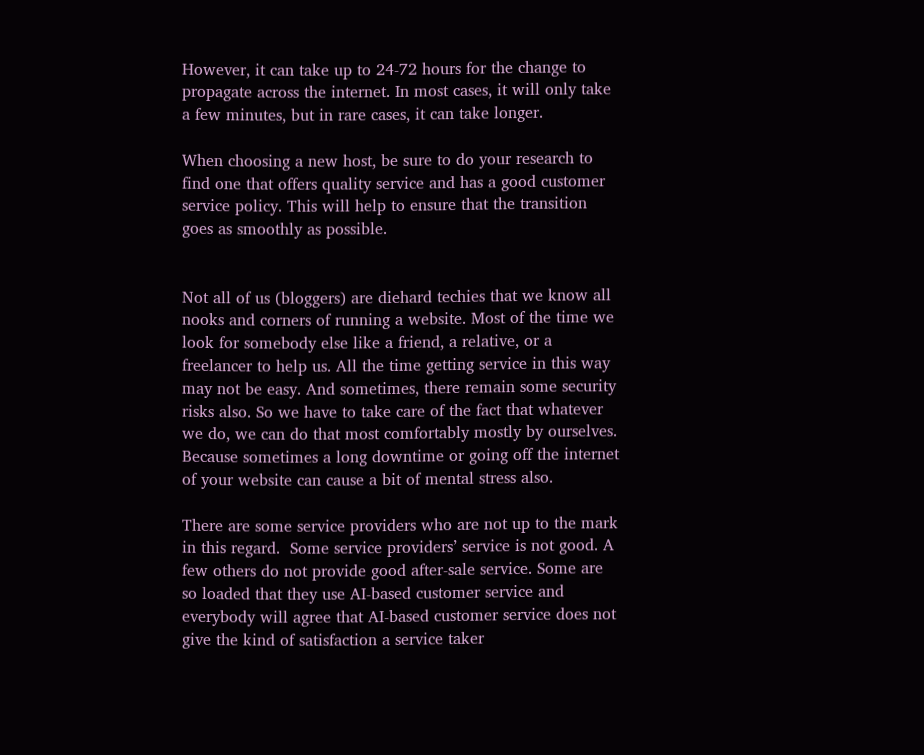However, it can take up to 24-72 hours for the change to propagate across the internet. In most cases, it will only take a few minutes, but in rare cases, it can take longer.

When choosing a new host, be sure to do your research to find one that offers quality service and has a good customer service policy. This will help to ensure that the transition goes as smoothly as possible.


Not all of us (bloggers) are diehard techies that we know all nooks and corners of running a website. Most of the time we look for somebody else like a friend, a relative, or a freelancer to help us. All the time getting service in this way may not be easy. And sometimes, there remain some security risks also. So we have to take care of the fact that whatever we do, we can do that most comfortably mostly by ourselves. Because sometimes a long downtime or going off the internet of your website can cause a bit of mental stress also.

There are some service providers who are not up to the mark in this regard.  Some service providers’ service is not good. A few others do not provide good after-sale service. Some are so loaded that they use AI-based customer service and everybody will agree that AI-based customer service does not give the kind of satisfaction a service taker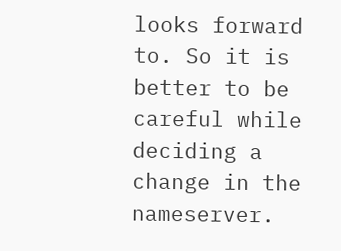looks forward to. So it is better to be careful while deciding a change in the nameserver.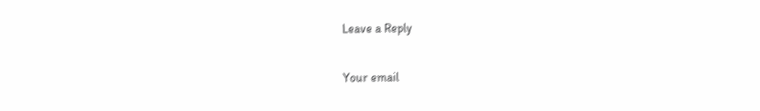Leave a Reply

Your email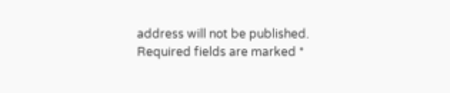address will not be published. Required fields are marked *